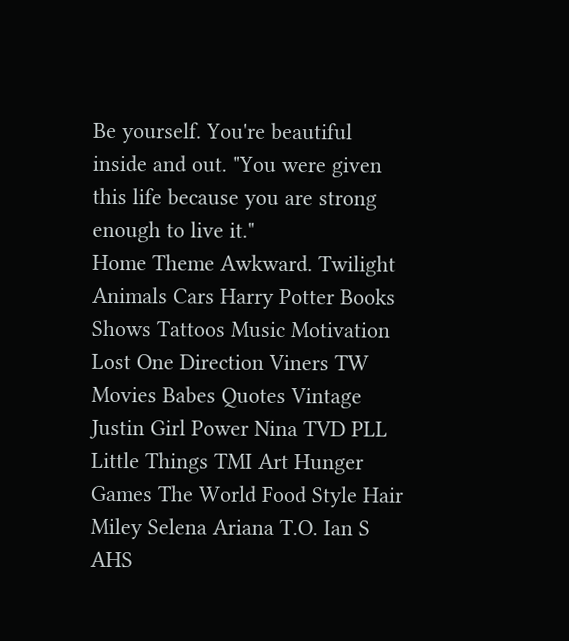Be yourself. You're beautiful inside and out. "You were given this life because you are strong enough to live it."
Home Theme Awkward. Twilight Animals Cars Harry Potter Books Shows Tattoos Music Motivation Lost One Direction Viners TW Movies Babes Quotes Vintage Justin Girl Power Nina TVD PLL Little Things TMI Art Hunger Games The World Food Style Hair Miley Selena Ariana T.O. Ian S AHS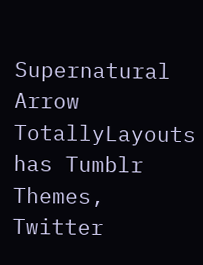Supernatural Arrow
TotallyLayouts has Tumblr Themes, Twitter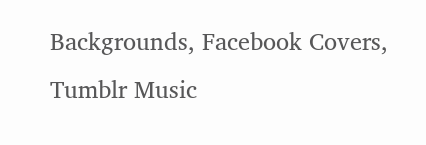Backgrounds, Facebook Covers, Tumblr Music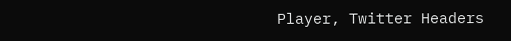Player, Twitter Headers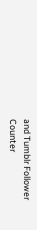and Tumblr Follower Counter